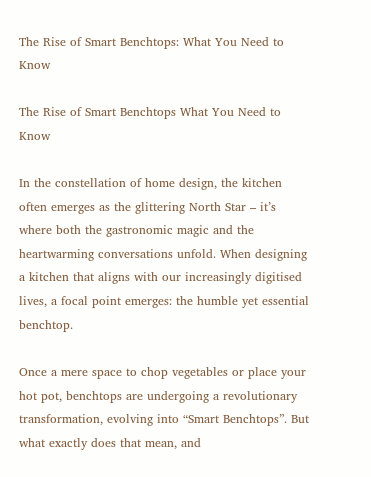The Rise of Smart Benchtops: What You Need to Know

The Rise of Smart Benchtops What You Need to Know

In the constellation of home design, the kitchen often emerges as the glittering North Star – it’s where both the gastronomic magic and the heartwarming conversations unfold. When designing a kitchen that aligns with our increasingly digitised lives, a focal point emerges: the humble yet essential benchtop.

Once a mere space to chop vegetables or place your hot pot, benchtops are undergoing a revolutionary transformation, evolving into “Smart Benchtops”. But what exactly does that mean, and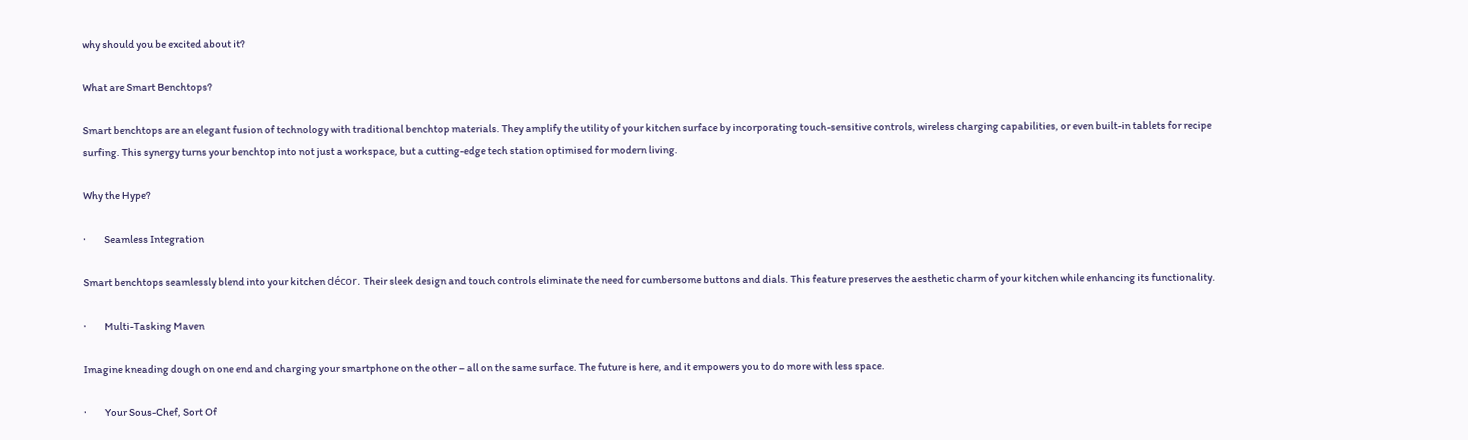why should you be excited about it?

What are Smart Benchtops?

Smart benchtops are an elegant fusion of technology with traditional benchtop materials. They amplify the utility of your kitchen surface by incorporating touch-sensitive controls, wireless charging capabilities, or even built-in tablets for recipe surfing. This synergy turns your benchtop into not just a workspace, but a cutting-edge tech station optimised for modern living.

Why the Hype?

·         Seamless Integration

Smart benchtops seamlessly blend into your kitchen décor. Their sleek design and touch controls eliminate the need for cumbersome buttons and dials. This feature preserves the aesthetic charm of your kitchen while enhancing its functionality.

·         Multi-Tasking Maven

Imagine kneading dough on one end and charging your smartphone on the other – all on the same surface. The future is here, and it empowers you to do more with less space.

·         Your Sous-Chef, Sort Of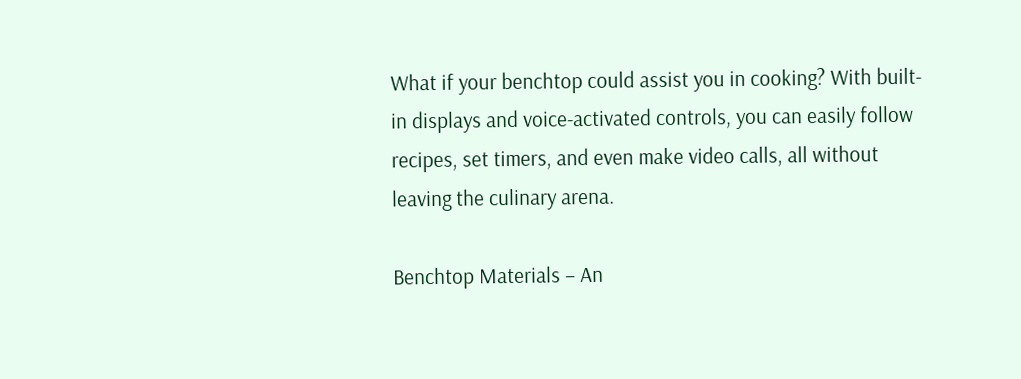What if your benchtop could assist you in cooking? With built-in displays and voice-activated controls, you can easily follow recipes, set timers, and even make video calls, all without leaving the culinary arena.

Benchtop Materials – An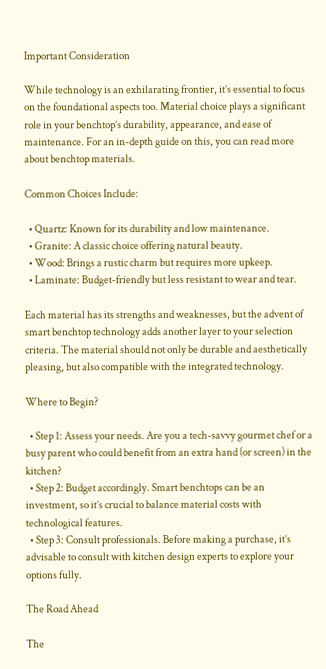Important Consideration

While technology is an exhilarating frontier, it’s essential to focus on the foundational aspects too. Material choice plays a significant role in your benchtop’s durability, appearance, and ease of maintenance. For an in-depth guide on this, you can read more about benchtop materials.

Common Choices Include:

  • Quartz: Known for its durability and low maintenance.
  • Granite: A classic choice offering natural beauty.
  • Wood: Brings a rustic charm but requires more upkeep.
  • Laminate: Budget-friendly but less resistant to wear and tear.

Each material has its strengths and weaknesses, but the advent of smart benchtop technology adds another layer to your selection criteria. The material should not only be durable and aesthetically pleasing, but also compatible with the integrated technology.

Where to Begin?

  • Step 1: Assess your needs. Are you a tech-savvy gourmet chef or a busy parent who could benefit from an extra hand (or screen) in the kitchen?
  • Step 2: Budget accordingly. Smart benchtops can be an investment, so it’s crucial to balance material costs with technological features.
  • Step 3: Consult professionals. Before making a purchase, it’s advisable to consult with kitchen design experts to explore your options fully.

The Road Ahead

The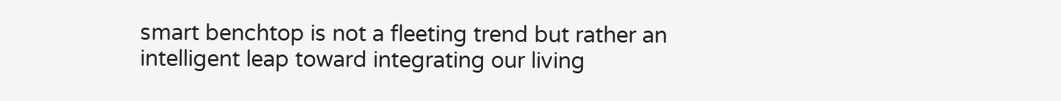smart benchtop is not a fleeting trend but rather an intelligent leap toward integrating our living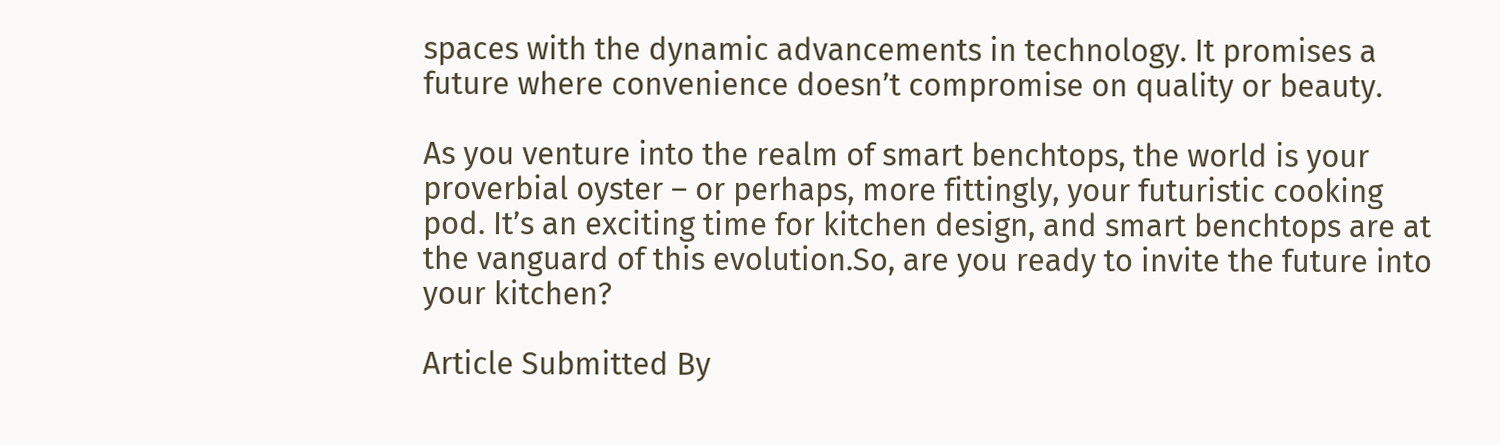spaces with the dynamic advancements in technology. It promises a future where convenience doesn’t compromise on quality or beauty.

As you venture into the realm of smart benchtops, the world is your proverbial oyster – or perhaps, more fittingly, your futuristic cooking pod. It’s an exciting time for kitchen design, and smart benchtops are at the vanguard of this evolution.So, are you ready to invite the future into your kitchen?

Article Submitted By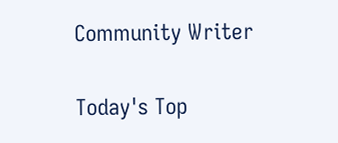Community Writer

Today's Top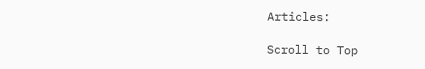Articles:

Scroll to Top